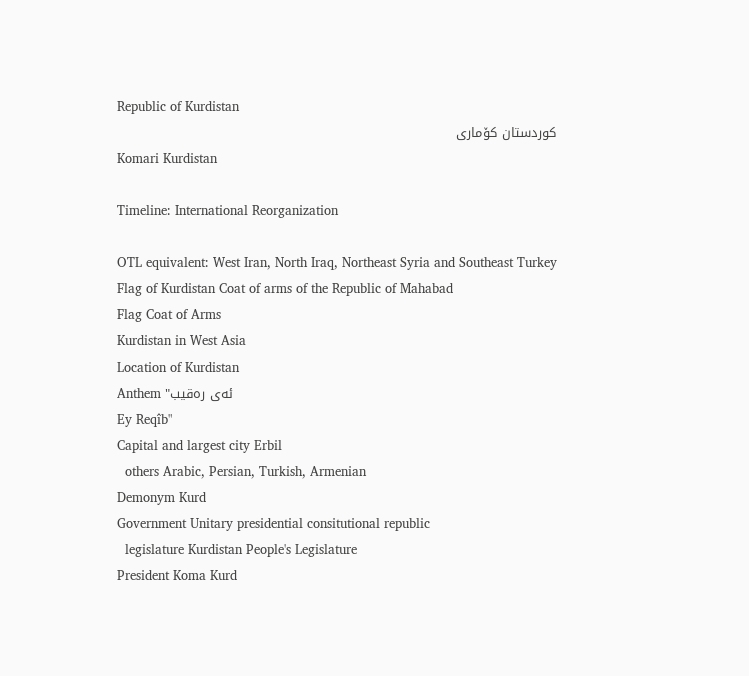Republic of Kurdistan
کوردستان کۆماری
Komari Kurdistan

Timeline: International Reorganization

OTL equivalent: West Iran, North Iraq, Northeast Syria and Southeast Turkey
Flag of Kurdistan Coat of arms of the Republic of Mahabad
Flag Coat of Arms
Kurdistan in West Asia
Location of Kurdistan
Anthem "ئه‌ی رەقیب
Ey Reqîb"
Capital and largest city Erbil
  others Arabic, Persian, Turkish, Armenian
Demonym Kurd
Government Unitary presidential consitutional republic
  legislature Kurdistan People's Legislature
President Koma Kurd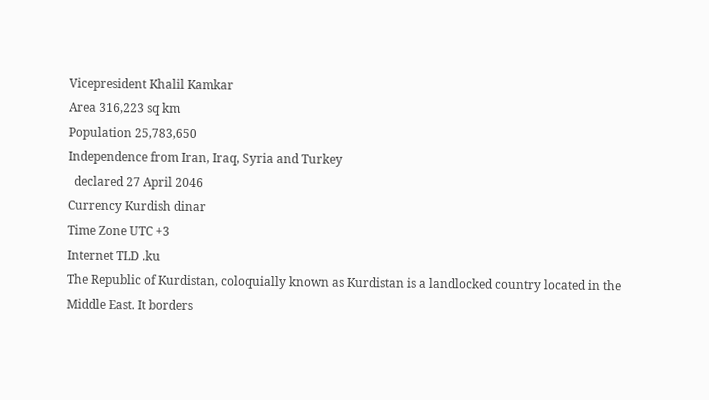Vicepresident Khalil Kamkar
Area 316,223 sq km
Population 25,783,650
Independence from Iran, Iraq, Syria and Turkey
  declared 27 April 2046
Currency Kurdish dinar
Time Zone UTC +3
Internet TLD .ku
The Republic of Kurdistan, coloquially known as Kurdistan is a landlocked country located in the Middle East. It borders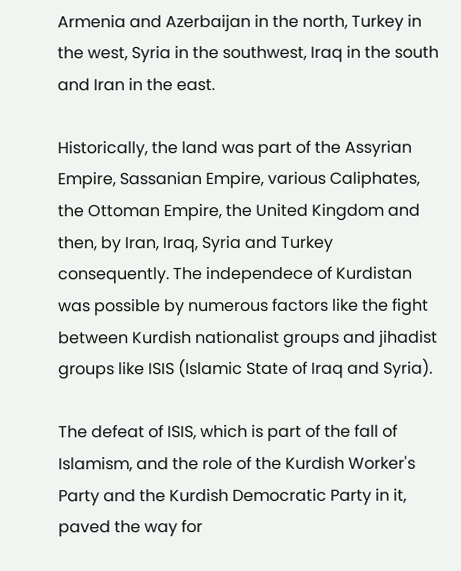Armenia and Azerbaijan in the north, Turkey in the west, Syria in the southwest, Iraq in the south and Iran in the east.

Historically, the land was part of the Assyrian Empire, Sassanian Empire, various Caliphates, the Ottoman Empire, the United Kingdom and then, by Iran, Iraq, Syria and Turkey consequently. The independece of Kurdistan was possible by numerous factors like the fight between Kurdish nationalist groups and jihadist groups like ISIS (Islamic State of Iraq and Syria).

The defeat of ISIS, which is part of the fall of Islamism, and the role of the Kurdish Worker's Party and the Kurdish Democratic Party in it, paved the way for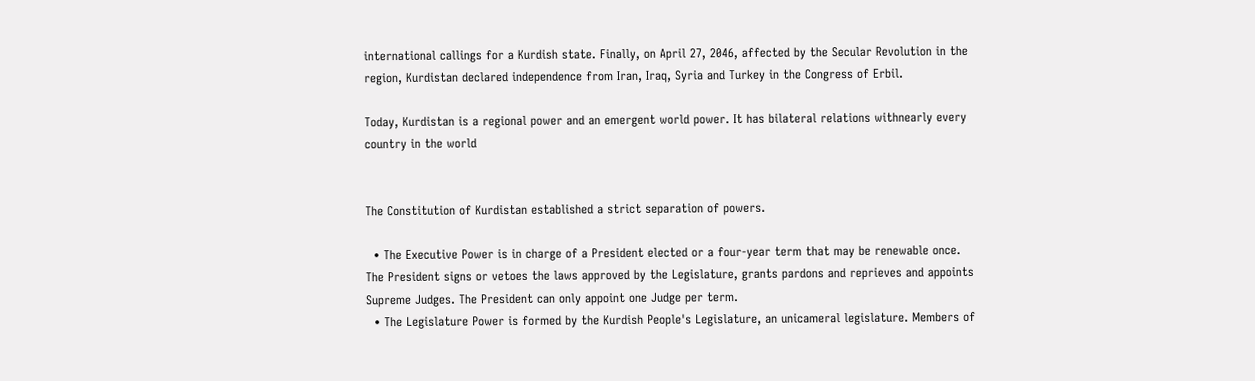international callings for a Kurdish state. Finally, on April 27, 2046, affected by the Secular Revolution in the region, Kurdistan declared independence from Iran, Iraq, Syria and Turkey in the Congress of Erbil.

Today, Kurdistan is a regional power and an emergent world power. It has bilateral relations withnearly every country in the world


The Constitution of Kurdistan established a strict separation of powers.

  • The Executive Power is in charge of a President elected or a four-year term that may be renewable once. The President signs or vetoes the laws approved by the Legislature, grants pardons and reprieves and appoints Supreme Judges. The President can only appoint one Judge per term.
  • The Legislature Power is formed by the Kurdish People's Legislature, an unicameral legislature. Members of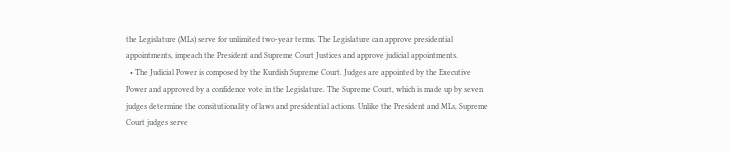the Legislature (MLs) serve for unlimited two-year terms. The Legislature can approve presidential appointments, impeach the President and Supreme Court Justices and approve judicial appointments.
  • The Judicial Power is composed by the Kurdish Supreme Court. Judges are appointed by the Executive Power and approved by a confidence vote in the Legislature. The Supreme Court, which is made up by seven judges determine the consitutionality of laws and presidential actions. Unlike the President and MLs, Supreme Court judges serve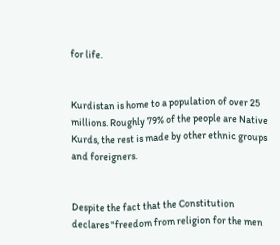for life.


Kurdistan is home to a population of over 25 millions. Roughly 79% of the people are Native Kurds, the rest is made by other ethnic groups and foreigners.


Despite the fact that the Constitution declares "freedom from religion for the men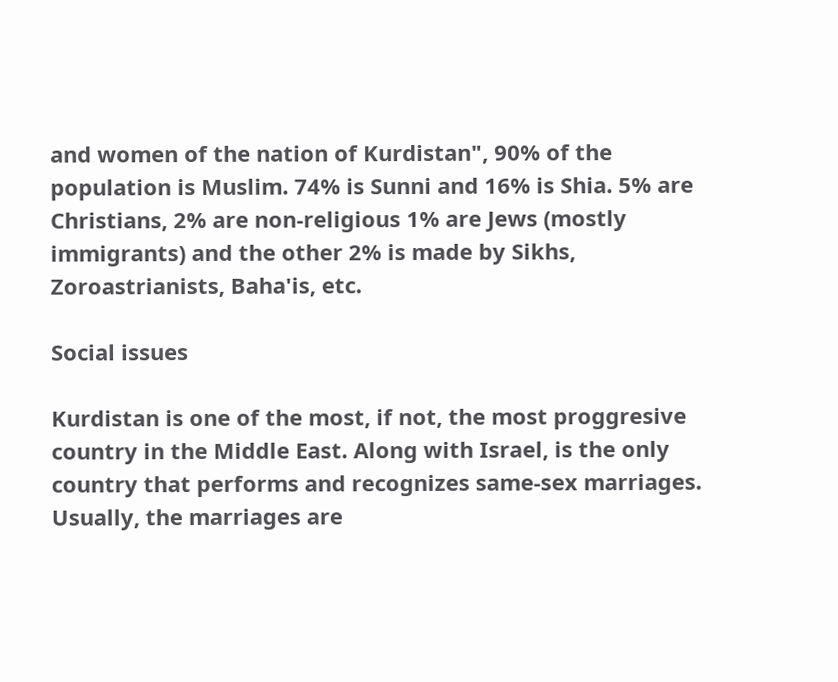and women of the nation of Kurdistan", 90% of the population is Muslim. 74% is Sunni and 16% is Shia. 5% are Christians, 2% are non-religious 1% are Jews (mostly immigrants) and the other 2% is made by Sikhs, Zoroastrianists, Baha'is, etc.

Social issues

Kurdistan is one of the most, if not, the most proggresive country in the Middle East. Along with Israel, is the only country that performs and recognizes same-sex marriages. Usually, the marriages are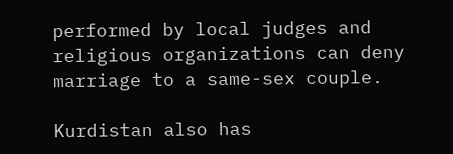performed by local judges and religious organizations can deny marriage to a same-sex couple.

Kurdistan also has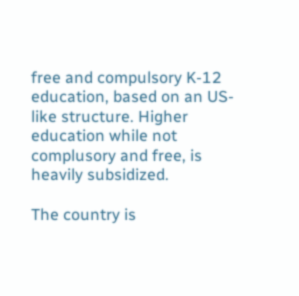free and compulsory K-12 education, based on an US-like structure. Higher education while not complusory and free, is heavily subsidized.

The country is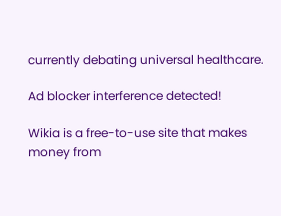currently debating universal healthcare.

Ad blocker interference detected!

Wikia is a free-to-use site that makes money from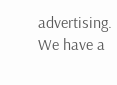advertising. We have a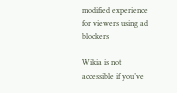modified experience for viewers using ad blockers

Wikia is not accessible if you’ve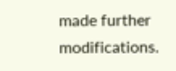made further modifications.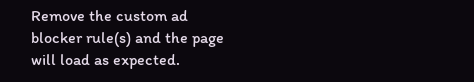Remove the custom ad blocker rule(s) and the page will load as expected.